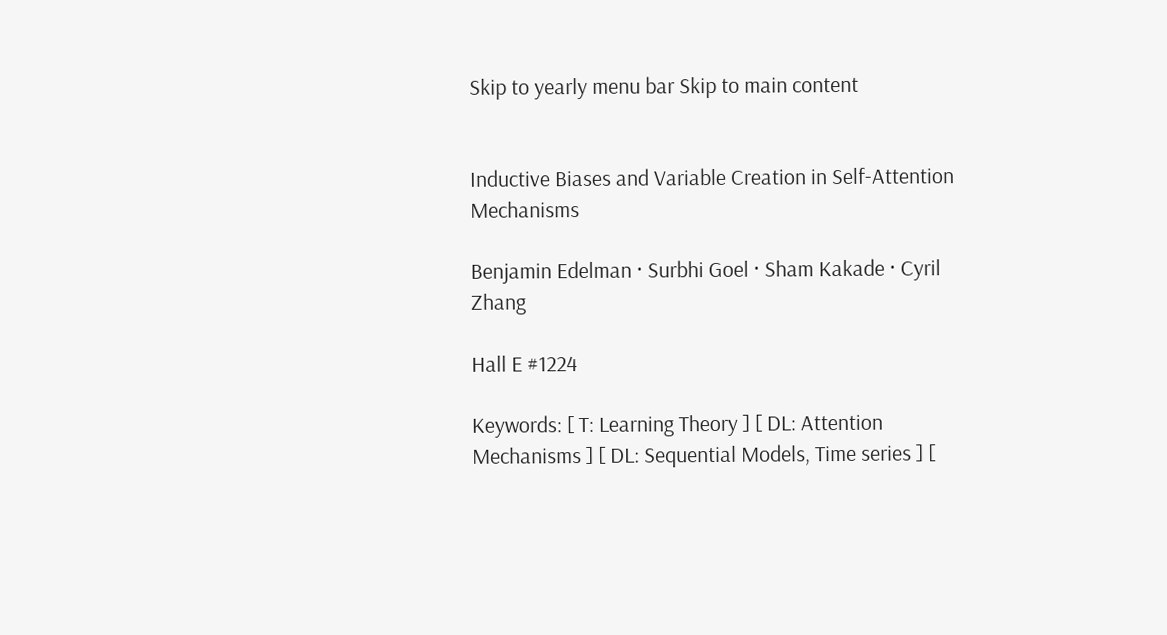Skip to yearly menu bar Skip to main content


Inductive Biases and Variable Creation in Self-Attention Mechanisms

Benjamin Edelman · Surbhi Goel · Sham Kakade · Cyril Zhang

Hall E #1224

Keywords: [ T: Learning Theory ] [ DL: Attention Mechanisms ] [ DL: Sequential Models, Time series ] [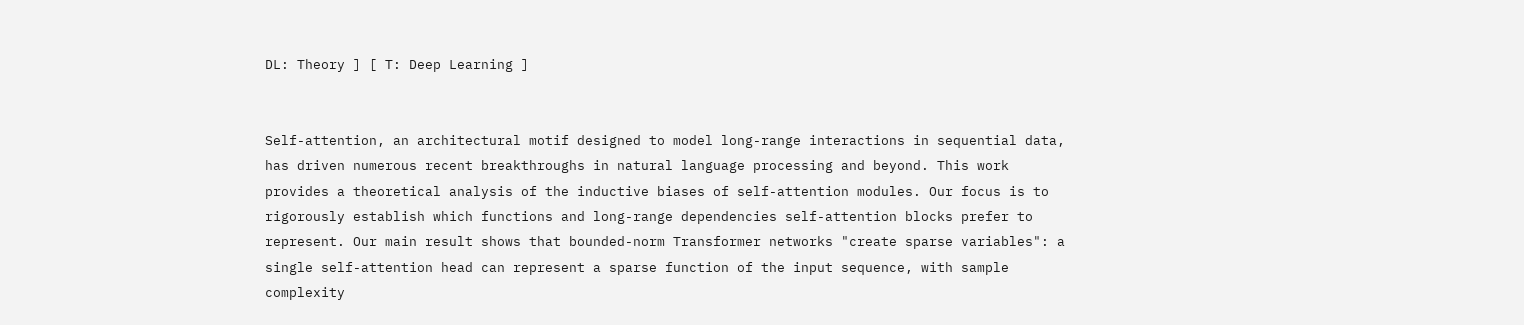DL: Theory ] [ T: Deep Learning ]


Self-attention, an architectural motif designed to model long-range interactions in sequential data, has driven numerous recent breakthroughs in natural language processing and beyond. This work provides a theoretical analysis of the inductive biases of self-attention modules. Our focus is to rigorously establish which functions and long-range dependencies self-attention blocks prefer to represent. Our main result shows that bounded-norm Transformer networks "create sparse variables": a single self-attention head can represent a sparse function of the input sequence, with sample complexity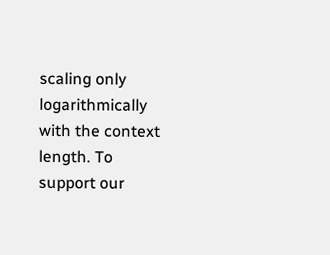scaling only logarithmically with the context length. To support our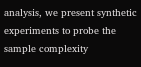analysis, we present synthetic experiments to probe the sample complexity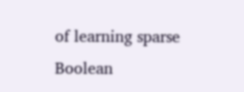of learning sparse Boolean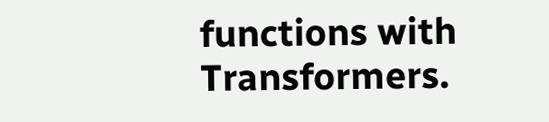functions with Transformers.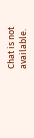Chat is not available.